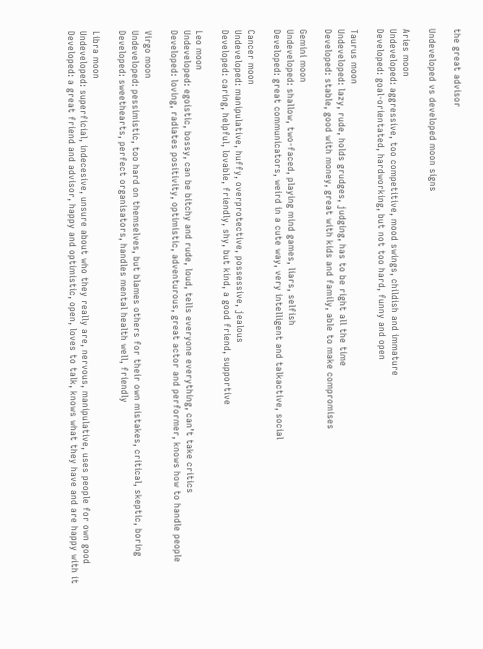the great advisor

Undeveloped vs developed moon signs

Aries moon
Undeveloped: aggressive, too competitive, mood swings, childish and immature
Developed: goal-orientated, hardworking, but not too hard, funny and open

Taurus moon
Undeveloped: lazy, rude, holds grudges, judging, has to be right all the time
Developed: stable, good with money, great with kids and family, able to make compromises

Gemini moon
Undeveloped: shallow, two-faced, playing mind games, liars, selfish
Developed: great communicators, weird in a cute way, very intelligent and talkactive, social

Cancer moon
Undeveloped: manipulative, huffy, overprotective, possessive, jealous
Developed: caring, helpful, lovable, friendly, shy, but kind, a good friend, supportive

Leo moon
Undeveloped: egoistic, bossy, can be bitchy and rude, loud, tells everyone everything, can’t take critics
Developed: loving, radiates positivity, optimistic, adventurous, great actor and performer, knows how to handle people

Virgo moon
Undeveloped: pessimistic, too hard on themselves, but blames others for their own mistakes, critical, skeptic, boring
Developed: sweethearts, perfect organisators, handles mental health well, friendly

Libra moon
Undeveloped: superficial, indecesive, unsure about who they really are, nervous, manipulative, uses people for own good
Developed: a great friend and advisor, happy and optimistic, open, loves to talk, knows what they have and are happy with it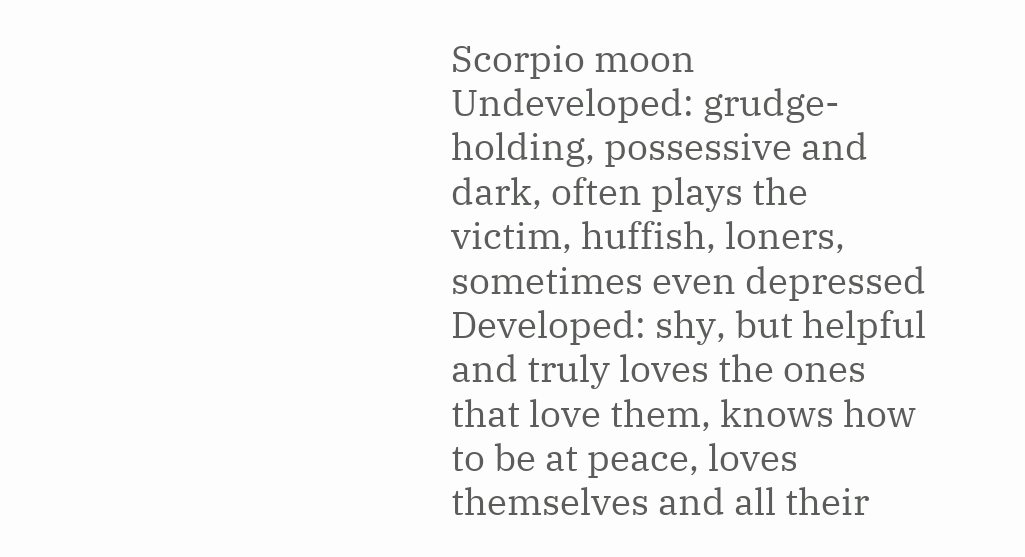Scorpio moon
Undeveloped: grudge-holding, possessive and dark, often plays the victim, huffish, loners, sometimes even depressed
Developed: shy, but helpful and truly loves the ones that love them, knows how to be at peace, loves themselves and all their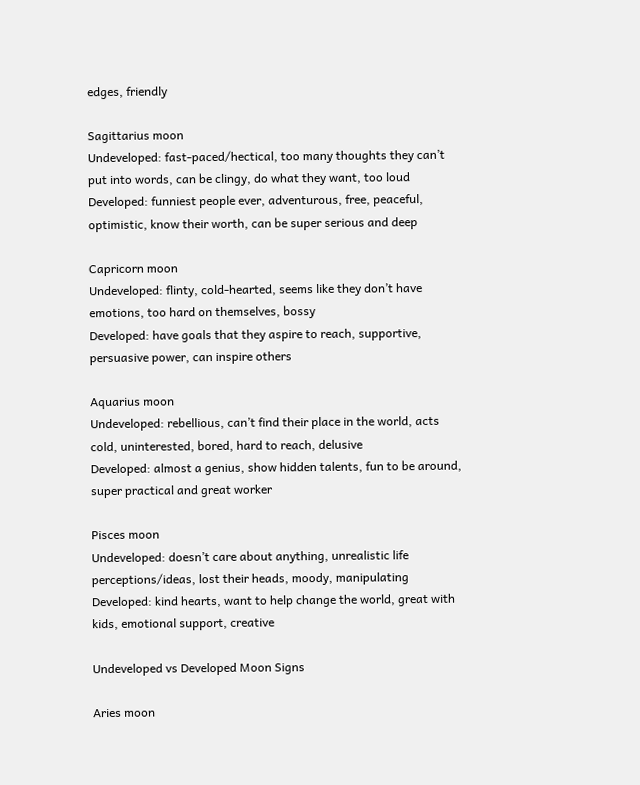edges, friendly

Sagittarius moon
Undeveloped: fast-paced/hectical, too many thoughts they can’t put into words, can be clingy, do what they want, too loud
Developed: funniest people ever, adventurous, free, peaceful, optimistic, know their worth, can be super serious and deep

Capricorn moon
Undeveloped: flinty, cold-hearted, seems like they don’t have emotions, too hard on themselves, bossy
Developed: have goals that they aspire to reach, supportive, persuasive power, can inspire others

Aquarius moon
Undeveloped: rebellious, can’t find their place in the world, acts cold, uninterested, bored, hard to reach, delusive
Developed: almost a genius, show hidden talents, fun to be around, super practical and great worker

Pisces moon
Undeveloped: doesn’t care about anything, unrealistic life perceptions/ideas, lost their heads, moody, manipulating
Developed: kind hearts, want to help change the world, great with kids, emotional support, creative

Undeveloped vs Developed Moon Signs

Aries moon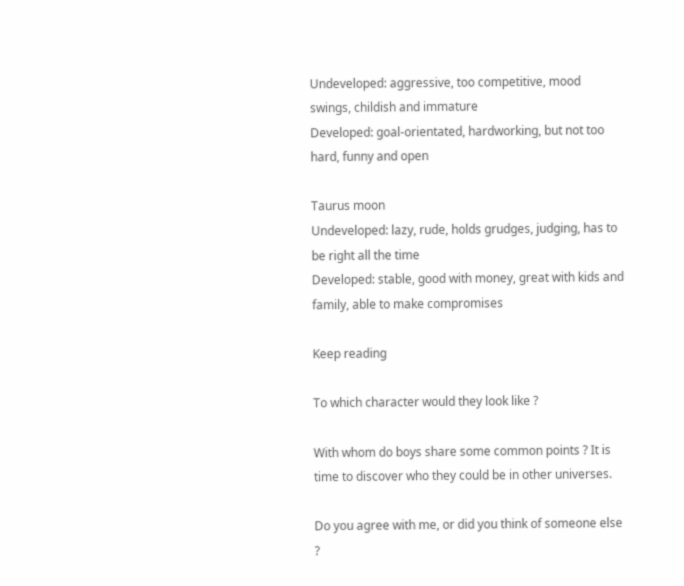Undeveloped: aggressive, too competitive, mood swings, childish and immature
Developed: goal-orientated, hardworking, but not too hard, funny and open

Taurus moon
Undeveloped: lazy, rude, holds grudges, judging, has to be right all the time
Developed: stable, good with money, great with kids and family, able to make compromises

Keep reading

To which character would they look like ?

With whom do boys share some common points ? It is time to discover who they could be in other universes.

Do you agree with me, or did you think of someone else ?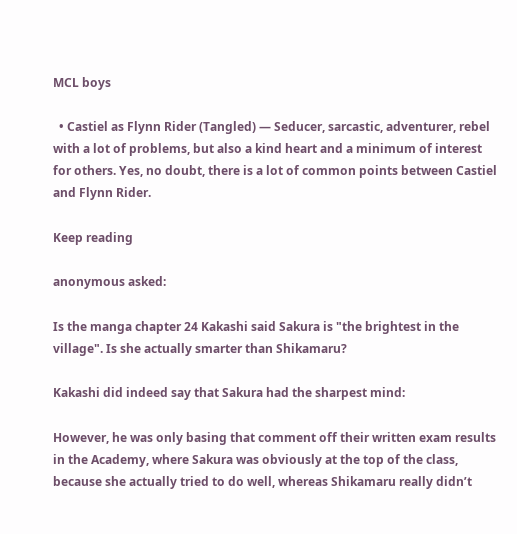MCL boys

  • Castiel as Flynn Rider (Tangled) — Seducer, sarcastic, adventurer, rebel with a lot of problems, but also a kind heart and a minimum of interest for others. Yes, no doubt, there is a lot of common points between Castiel and Flynn Rider.

Keep reading

anonymous asked:

Is the manga chapter 24 Kakashi said Sakura is "the brightest in the village". Is she actually smarter than Shikamaru?

Kakashi did indeed say that Sakura had the sharpest mind:

However, he was only basing that comment off their written exam results in the Academy, where Sakura was obviously at the top of the class, because she actually tried to do well, whereas Shikamaru really didn’t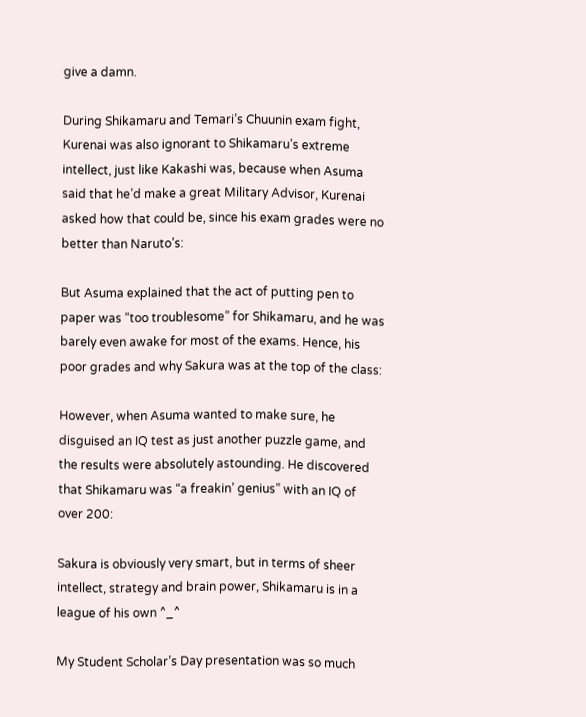give a damn.

During Shikamaru and Temari’s Chuunin exam fight, Kurenai was also ignorant to Shikamaru’s extreme intellect, just like Kakashi was, because when Asuma said that he’d make a great Military Advisor, Kurenai asked how that could be, since his exam grades were no better than Naruto’s:

But Asuma explained that the act of putting pen to paper was “too troublesome” for Shikamaru, and he was barely even awake for most of the exams. Hence, his poor grades and why Sakura was at the top of the class:

However, when Asuma wanted to make sure, he disguised an IQ test as just another puzzle game, and the results were absolutely astounding. He discovered that Shikamaru was “a freakin’ genius” with an IQ of over 200:

Sakura is obviously very smart, but in terms of sheer intellect, strategy and brain power, Shikamaru is in a league of his own ^_^

My Student Scholar’s Day presentation was so much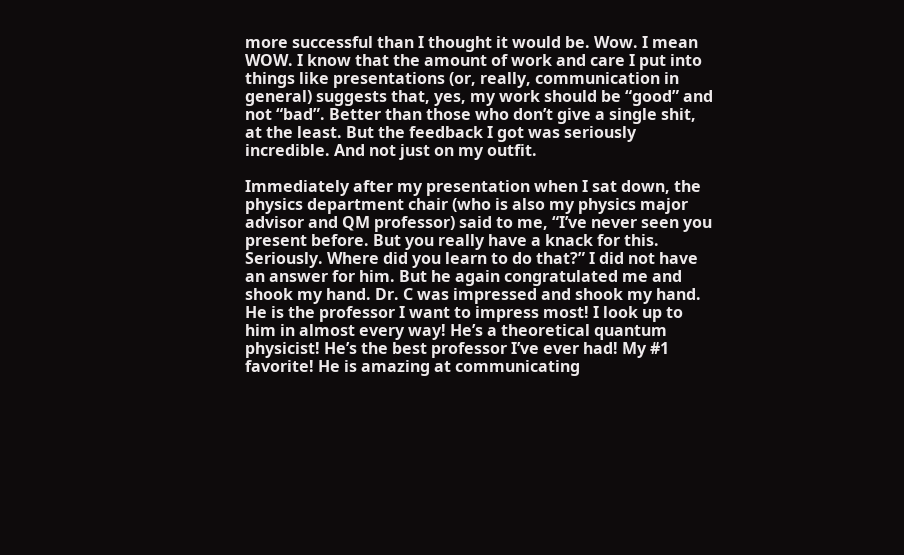more successful than I thought it would be. Wow. I mean WOW. I know that the amount of work and care I put into things like presentations (or, really, communication in general) suggests that, yes, my work should be “good” and not “bad”. Better than those who don’t give a single shit, at the least. But the feedback I got was seriously incredible. And not just on my outfit.

Immediately after my presentation when I sat down, the physics department chair (who is also my physics major advisor and QM professor) said to me, “I’ve never seen you present before. But you really have a knack for this. Seriously. Where did you learn to do that?” I did not have an answer for him. But he again congratulated me and shook my hand. Dr. C was impressed and shook my hand. He is the professor I want to impress most! I look up to him in almost every way! He’s a theoretical quantum physicist! He’s the best professor I’ve ever had! My #1 favorite! He is amazing at communicating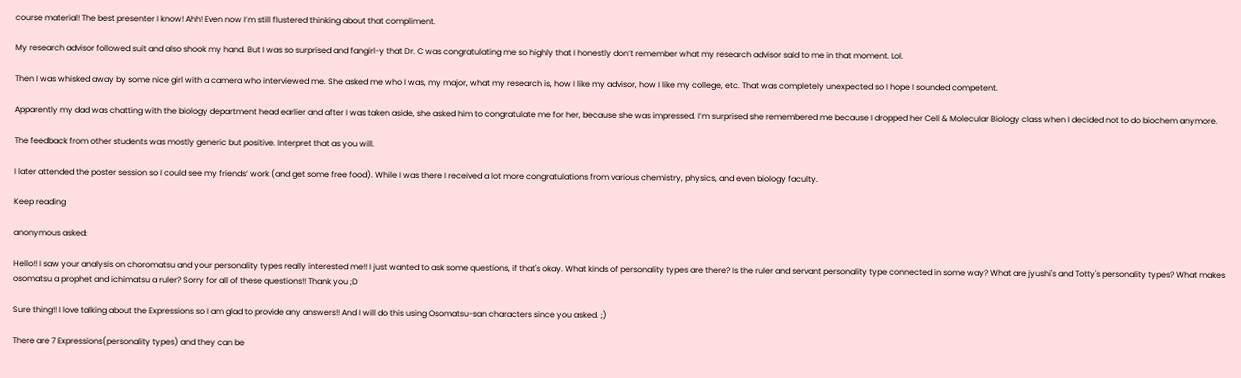course material! The best presenter I know! Ahh! Even now I’m still flustered thinking about that compliment.

My research advisor followed suit and also shook my hand. But I was so surprised and fangirl-y that Dr. C was congratulating me so highly that I honestly don’t remember what my research advisor said to me in that moment. Lol.

Then I was whisked away by some nice girl with a camera who interviewed me. She asked me who I was, my major, what my research is, how I like my advisor, how I like my college, etc. That was completely unexpected so I hope I sounded competent.

Apparently my dad was chatting with the biology department head earlier and after I was taken aside, she asked him to congratulate me for her, because she was impressed. I’m surprised she remembered me because I dropped her Cell & Molecular Biology class when I decided not to do biochem anymore.

The feedback from other students was mostly generic but positive. Interpret that as you will.

I later attended the poster session so I could see my friends’ work (and get some free food). While I was there I received a lot more congratulations from various chemistry, physics, and even biology faculty.

Keep reading

anonymous asked:

Hello!! I saw your analysis on choromatsu and your personality types really interested me!! I just wanted to ask some questions, if that's okay. What kinds of personality types are there? Is the ruler and servant personality type connected in some way? What are jyushi's and Totty's personality types? What makes osomatsu a prophet and ichimatsu a ruler? Sorry for all of these questions!! Thank you ;D

Sure thing!! I love talking about the Expressions so I am glad to provide any answers!! And I will do this using Osomatsu-san characters since you asked. ;)

There are 7 Expressions(personality types) and they can be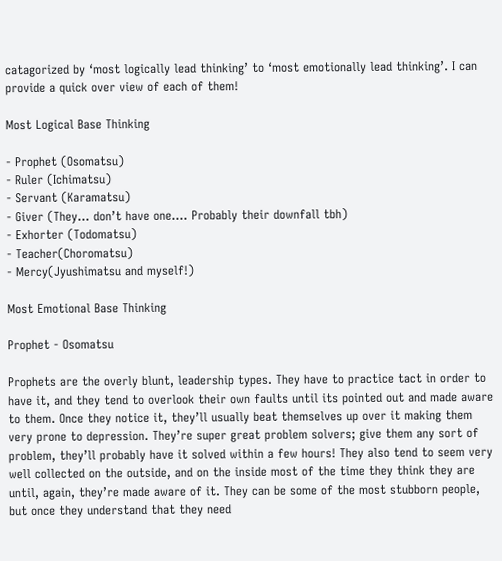catagorized by ‘most logically lead thinking’ to ‘most emotionally lead thinking’. I can provide a quick over view of each of them!

Most Logical Base Thinking

- Prophet (Osomatsu)
- Ruler (Ichimatsu)
- Servant (Karamatsu)
- Giver (They… don’t have one…. Probably their downfall tbh)
- Exhorter (Todomatsu)
- Teacher(Choromatsu)
- Mercy(Jyushimatsu and myself!)

Most Emotional Base Thinking

Prophet - Osomatsu

Prophets are the overly blunt, leadership types. They have to practice tact in order to have it, and they tend to overlook their own faults until its pointed out and made aware to them. Once they notice it, they’ll usually beat themselves up over it making them very prone to depression. They’re super great problem solvers; give them any sort of problem, they’ll probably have it solved within a few hours! They also tend to seem very well collected on the outside, and on the inside most of the time they think they are until, again, they’re made aware of it. They can be some of the most stubborn people, but once they understand that they need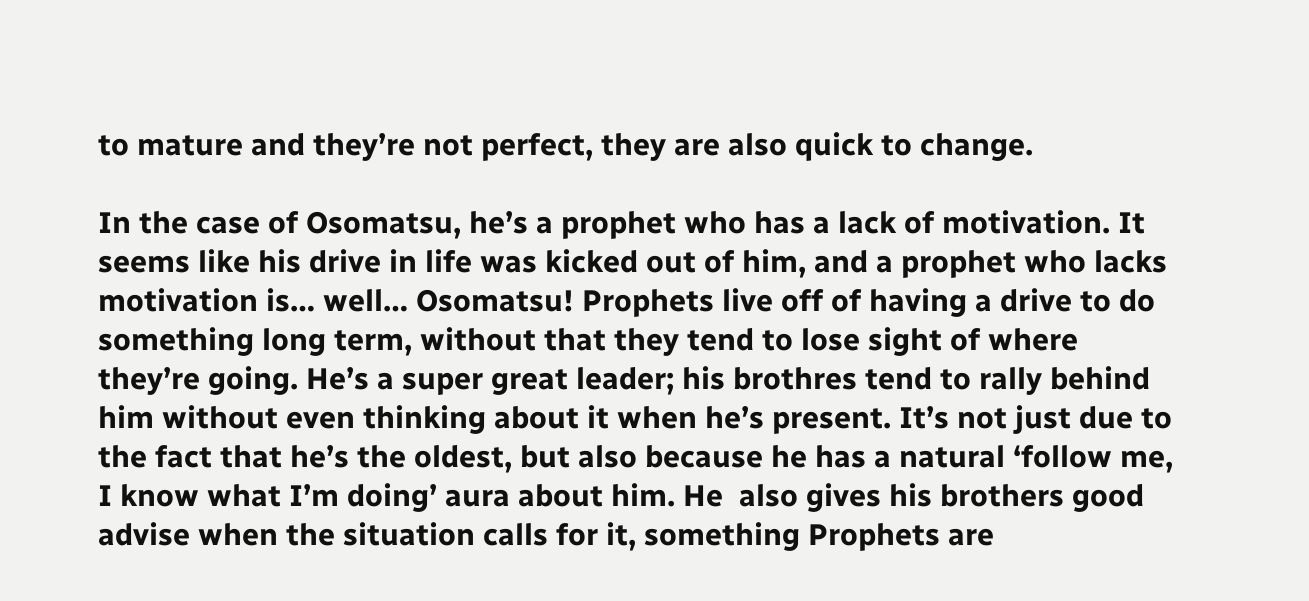to mature and they’re not perfect, they are also quick to change.

In the case of Osomatsu, he’s a prophet who has a lack of motivation. It seems like his drive in life was kicked out of him, and a prophet who lacks motivation is… well… Osomatsu! Prophets live off of having a drive to do something long term, without that they tend to lose sight of where they’re going. He’s a super great leader; his brothres tend to rally behind him without even thinking about it when he’s present. It’s not just due to the fact that he’s the oldest, but also because he has a natural ‘follow me, I know what I’m doing’ aura about him. He  also gives his brothers good advise when the situation calls for it, something Prophets are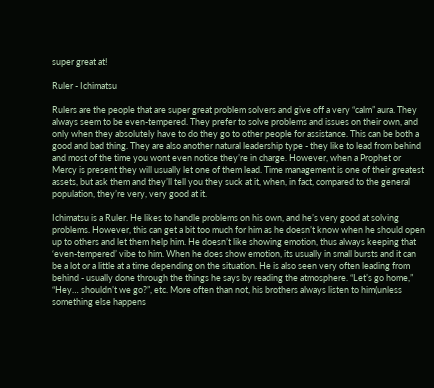super great at!

Ruler - Ichimatsu

Rulers are the people that are super great problem solvers and give off a very “calm” aura. They always seem to be even-tempered. They prefer to solve problems and issues on their own, and only when they absolutely have to do they go to other people for assistance. This can be both a good and bad thing. They are also another natural leadership type - they like to lead from behind and most of the time you wont even notice they’re in charge. However, when a Prophet or Mercy is present they will usually let one of them lead. Time management is one of their greatest assets, but ask them and they’ll tell you they suck at it, when, in fact, compared to the general population, they’re very, very good at it.

Ichimatsu is a Ruler. He likes to handle problems on his own, and he’s very good at solving problems. However, this can get a bit too much for him as he doesn’t know when he should open up to others and let them help him. He doesn’t like showing emotion, thus always keeping that ‘even-tempered’ vibe to him. When he does show emotion, its usually in small bursts and it can be a lot or a little at a time depending on the situation. He is also seen very often leading from behind - usually done through the things he says by reading the atmosphere. “Let’s go home,” “Hey… shouldn’t we go?”, etc. More often than not, his brothers always listen to him(unless something else happens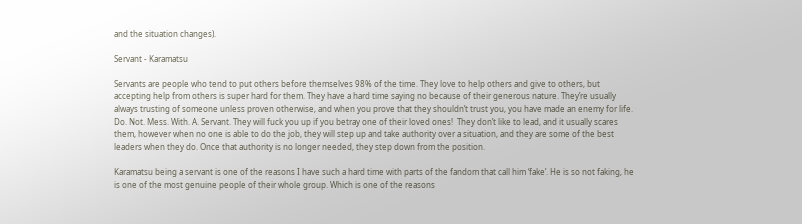and the situation changes).

Servant - Karamatsu

Servants are people who tend to put others before themselves 98% of the time. They love to help others and give to others, but accepting help from others is super hard for them. They have a hard time saying no because of their generous nature. They’re usually always trusting of someone unless proven otherwise, and when you prove that they shouldn’t trust you, you have made an enemy for life. Do. Not. Mess. With. A. Servant. They will fuck you up if you betray one of their loved ones!  They don’t like to lead, and it usually scares them, however when no one is able to do the job, they will step up and take authority over a situation, and they are some of the best leaders when they do. Once that authority is no longer needed, they step down from the position.

Karamatsu being a servant is one of the reasons I have such a hard time with parts of the fandom that call him ‘fake’. He is so not faking, he is one of the most genuine people of their whole group. Which is one of the reasons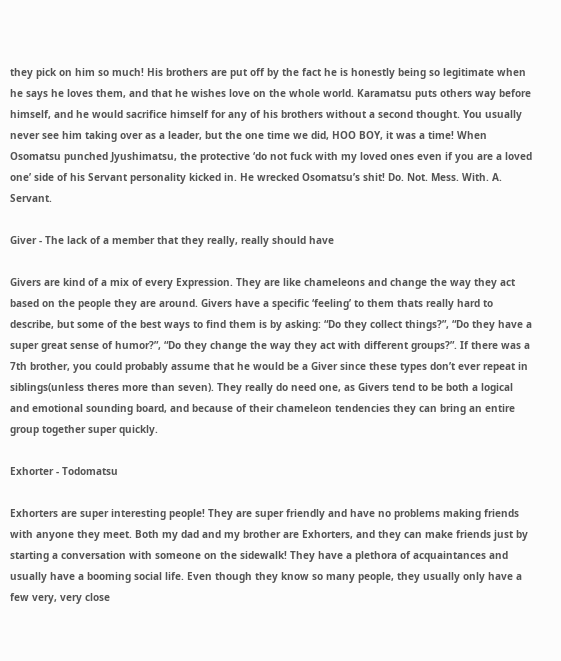they pick on him so much! His brothers are put off by the fact he is honestly being so legitimate when he says he loves them, and that he wishes love on the whole world. Karamatsu puts others way before himself, and he would sacrifice himself for any of his brothers without a second thought. You usually never see him taking over as a leader, but the one time we did, HOO BOY, it was a time! When Osomatsu punched Jyushimatsu, the protective ‘do not fuck with my loved ones even if you are a loved one’ side of his Servant personality kicked in. He wrecked Osomatsu’s shit! Do. Not. Mess. With. A. Servant.

Giver - The lack of a member that they really, really should have

Givers are kind of a mix of every Expression. They are like chameleons and change the way they act based on the people they are around. Givers have a specific ‘feeling’ to them thats really hard to describe, but some of the best ways to find them is by asking: “Do they collect things?”, “Do they have a super great sense of humor?”, “Do they change the way they act with different groups?”. If there was a 7th brother, you could probably assume that he would be a Giver since these types don’t ever repeat in siblings(unless theres more than seven). They really do need one, as Givers tend to be both a logical and emotional sounding board, and because of their chameleon tendencies they can bring an entire group together super quickly.

Exhorter - Todomatsu

Exhorters are super interesting people! They are super friendly and have no problems making friends with anyone they meet. Both my dad and my brother are Exhorters, and they can make friends just by starting a conversation with someone on the sidewalk! They have a plethora of acquaintances and usually have a booming social life. Even though they know so many people, they usually only have a few very, very close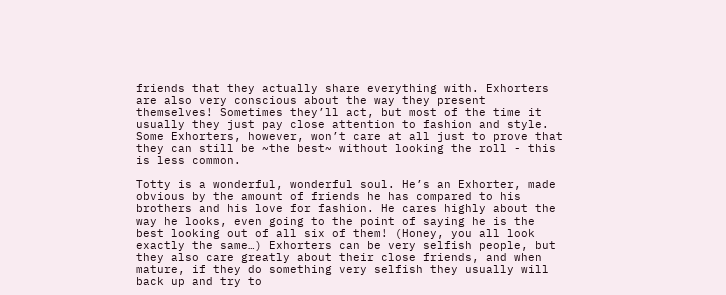friends that they actually share everything with. Exhorters are also very conscious about the way they present themselves! Sometimes they’ll act, but most of the time it usually they just pay close attention to fashion and style. Some Exhorters, however, won’t care at all just to prove that they can still be ~the best~ without looking the roll - this is less common.

Totty is a wonderful, wonderful soul. He’s an Exhorter, made obvious by the amount of friends he has compared to his brothers and his love for fashion. He cares highly about the way he looks, even going to the point of saying he is the best looking out of all six of them! (Honey, you all look exactly the same…) Exhorters can be very selfish people, but they also care greatly about their close friends, and when mature, if they do something very selfish they usually will back up and try to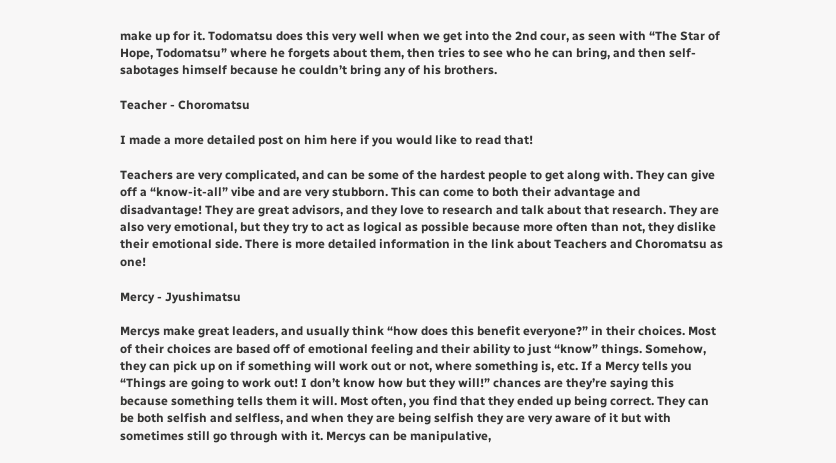make up for it. Todomatsu does this very well when we get into the 2nd cour, as seen with “The Star of Hope, Todomatsu” where he forgets about them, then tries to see who he can bring, and then self-sabotages himself because he couldn’t bring any of his brothers.

Teacher - Choromatsu

I made a more detailed post on him here if you would like to read that!

Teachers are very complicated, and can be some of the hardest people to get along with. They can give off a “know-it-all” vibe and are very stubborn. This can come to both their advantage and disadvantage! They are great advisors, and they love to research and talk about that research. They are also very emotional, but they try to act as logical as possible because more often than not, they dislike their emotional side. There is more detailed information in the link about Teachers and Choromatsu as one!

Mercy - Jyushimatsu

Mercys make great leaders, and usually think “how does this benefit everyone?” in their choices. Most of their choices are based off of emotional feeling and their ability to just “know” things. Somehow, they can pick up on if something will work out or not, where something is, etc. If a Mercy tells you “Things are going to work out! I don’t know how but they will!” chances are they’re saying this because something tells them it will. Most often, you find that they ended up being correct. They can be both selfish and selfless, and when they are being selfish they are very aware of it but with sometimes still go through with it. Mercys can be manipulative,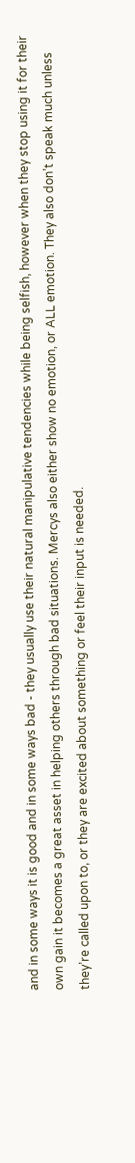and in some ways it is good and in some ways bad - they usually use their natural manipulative tendencies while being selfish, however when they stop using it for their own gain it becomes a great asset in helping others through bad situations. Mercys also either show no emotion, or ALL emotion. They also don’t speak much unless they’re called upon to, or they are excited about something or feel their input is needed.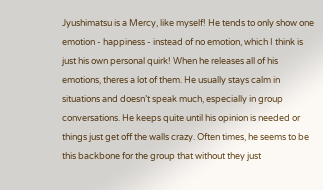Jyushimatsu is a Mercy, like myself! He tends to only show one emotion - happiness - instead of no emotion, which I think is just his own personal quirk! When he releases all of his emotions, theres a lot of them. He usually stays calm in situations and doesn’t speak much, especially in group conversations. He keeps quite until his opinion is needed or things just get off the walls crazy. Often times, he seems to be this backbone for the group that without they just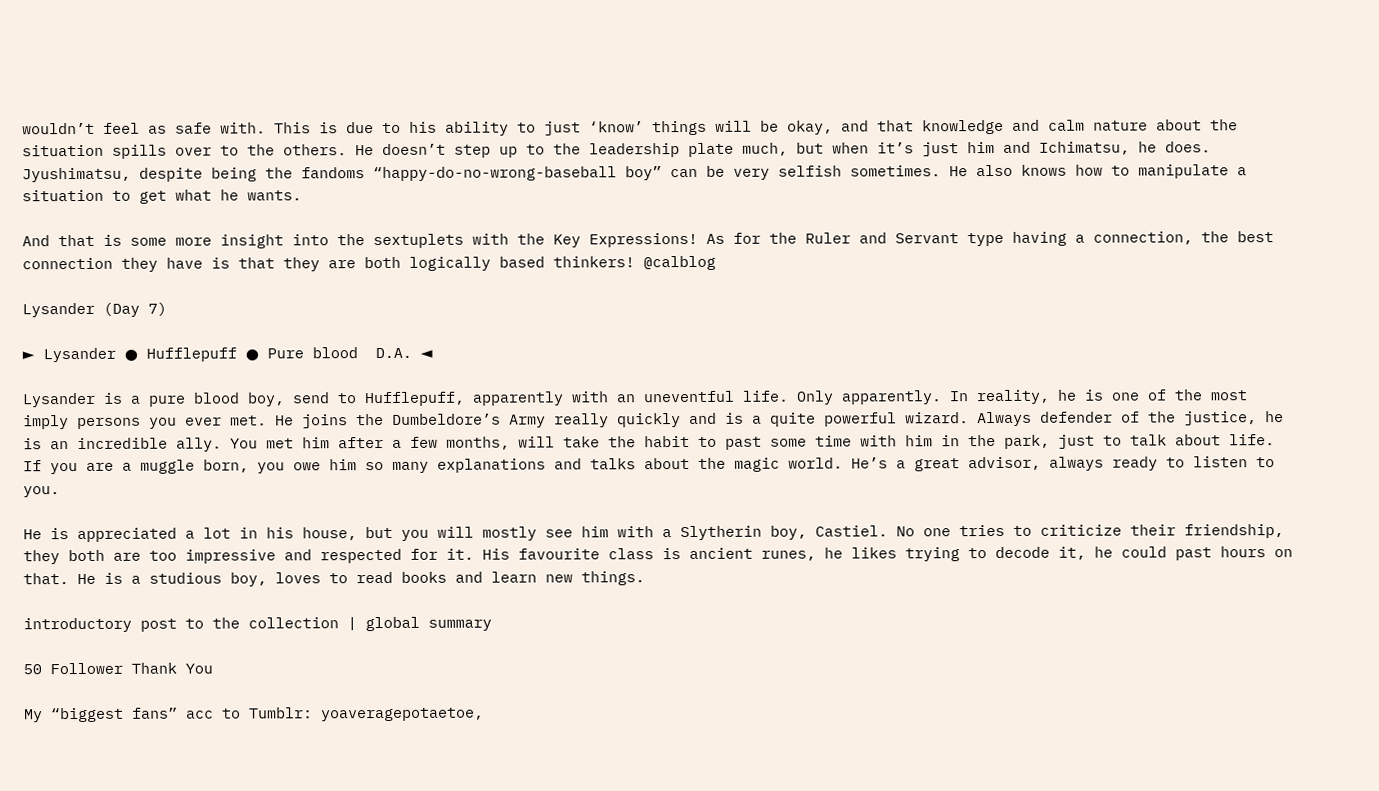wouldn’t feel as safe with. This is due to his ability to just ‘know’ things will be okay, and that knowledge and calm nature about the situation spills over to the others. He doesn’t step up to the leadership plate much, but when it’s just him and Ichimatsu, he does. Jyushimatsu, despite being the fandoms “happy-do-no-wrong-baseball boy” can be very selfish sometimes. He also knows how to manipulate a situation to get what he wants.

And that is some more insight into the sextuplets with the Key Expressions! As for the Ruler and Servant type having a connection, the best connection they have is that they are both logically based thinkers! @calblog

Lysander (Day 7)

► Lysander ● Hufflepuff ● Pure blood  D.A. ◄

Lysander is a pure blood boy, send to Hufflepuff, apparently with an uneventful life. Only apparently. In reality, he is one of the most imply persons you ever met. He joins the Dumbeldore’s Army really quickly and is a quite powerful wizard. Always defender of the justice, he is an incredible ally. You met him after a few months, will take the habit to past some time with him in the park, just to talk about life. If you are a muggle born, you owe him so many explanations and talks about the magic world. He’s a great advisor, always ready to listen to you.

He is appreciated a lot in his house, but you will mostly see him with a Slytherin boy, Castiel. No one tries to criticize their friendship, they both are too impressive and respected for it. His favourite class is ancient runes, he likes trying to decode it, he could past hours on that. He is a studious boy, loves to read books and learn new things.

introductory post to the collection | global summary

50 Follower Thank You

My “biggest fans” acc to Tumblr: yoaveragepotaetoe,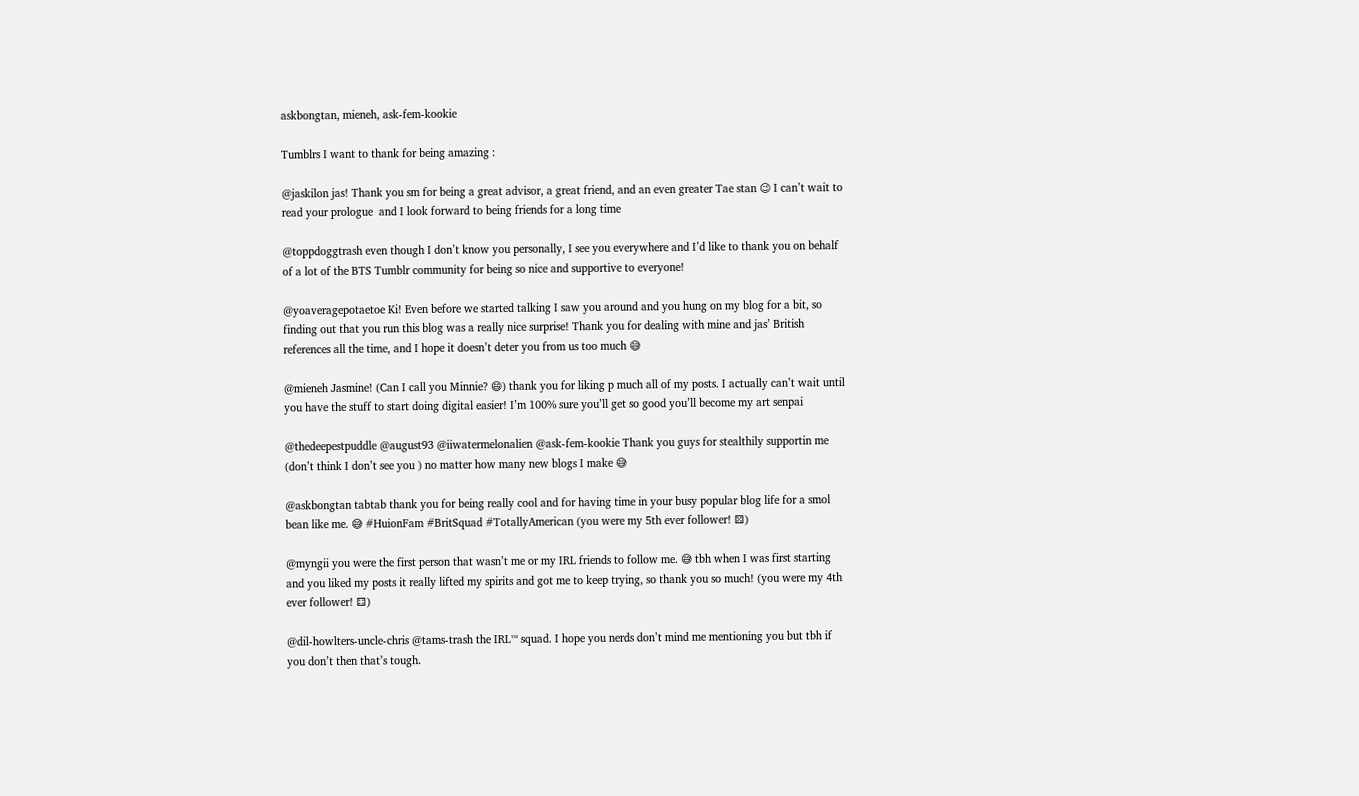askbongtan, mieneh, ask-fem-kookie

Tumblrs I want to thank for being amazing :

@jaskilon jas! Thank you sm for being a great advisor, a great friend, and an even greater Tae stan 😉 I can’t wait to read your prologue  and I look forward to being friends for a long time

@toppdoggtrash even though I don’t know you personally, I see you everywhere and I’d like to thank you on behalf of a lot of the BTS Tumblr community for being so nice and supportive to everyone!

@yoaveragepotaetoe Ki! Even before we started talking I saw you around and you hung on my blog for a bit, so finding out that you run this blog was a really nice surprise! Thank you for dealing with mine and jas’ British references all the time, and I hope it doesn’t deter you from us too much 😅

@mieneh Jasmine! (Can I call you Minnie? 😄) thank you for liking p much all of my posts. I actually can’t wait until you have the stuff to start doing digital easier! I’m 100% sure you’ll get so good you’ll become my art senpai

@thedeepestpuddle @august93 @iiwatermelonalien @ask-fem-kookie Thank you guys for stealthily supportin me (don’t think I don’t see you ) no matter how many new blogs I make 😅

@askbongtan tabtab thank you for being really cool and for having time in your busy popular blog life for a smol bean like me. 😅 #HuionFam #BritSquad #TotallyAmerican (you were my 5th ever follower! ⚄)

@myngii you were the first person that wasn’t me or my IRL friends to follow me. 😅 tbh when I was first starting and you liked my posts it really lifted my spirits and got me to keep trying, so thank you so much! (you were my 4th ever follower! ⚃)

@dil-howlters-uncle-chris @tams-trash the IRL™ squad. I hope you nerds don’t mind me mentioning you but tbh if you don’t then that’s tough.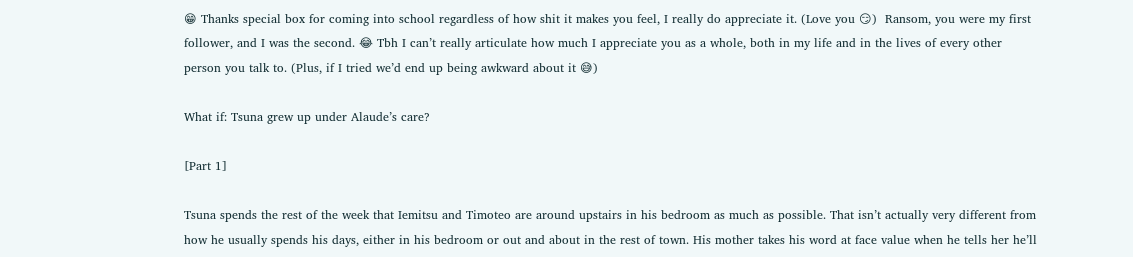😁 Thanks special box for coming into school regardless of how shit it makes you feel, I really do appreciate it. (Love you 😏)  Ransom, you were my first follower, and I was the second. 😂 Tbh I can’t really articulate how much I appreciate you as a whole, both in my life and in the lives of every other person you talk to. (Plus, if I tried we’d end up being awkward about it 😅)

What if: Tsuna grew up under Alaude’s care?

[Part 1]

Tsuna spends the rest of the week that Iemitsu and Timoteo are around upstairs in his bedroom as much as possible. That isn’t actually very different from how he usually spends his days, either in his bedroom or out and about in the rest of town. His mother takes his word at face value when he tells her he’ll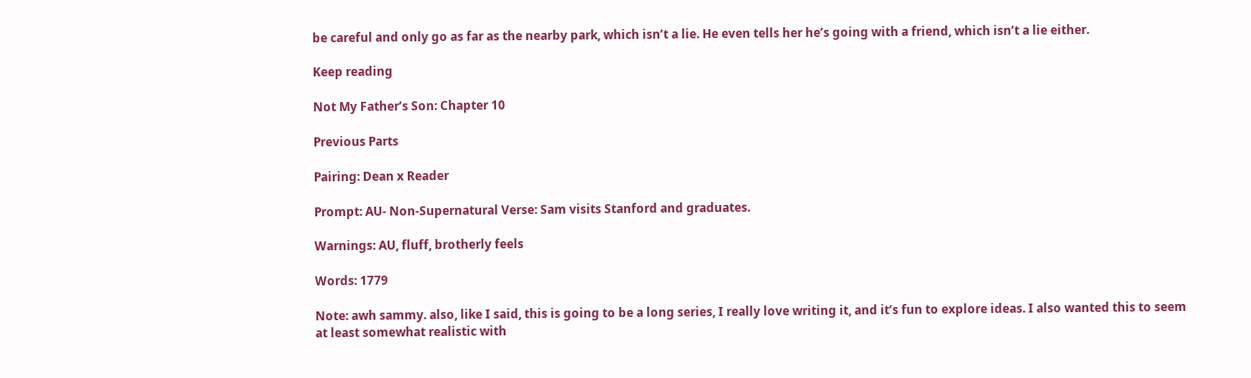be careful and only go as far as the nearby park, which isn’t a lie. He even tells her he’s going with a friend, which isn’t a lie either.

Keep reading

Not My Father’s Son: Chapter 10

Previous Parts

Pairing: Dean x Reader

Prompt: AU- Non-Supernatural Verse: Sam visits Stanford and graduates.

Warnings: AU, fluff, brotherly feels

Words: 1779

Note: awh sammy. also, like I said, this is going to be a long series, I really love writing it, and it’s fun to explore ideas. I also wanted this to seem at least somewhat realistic with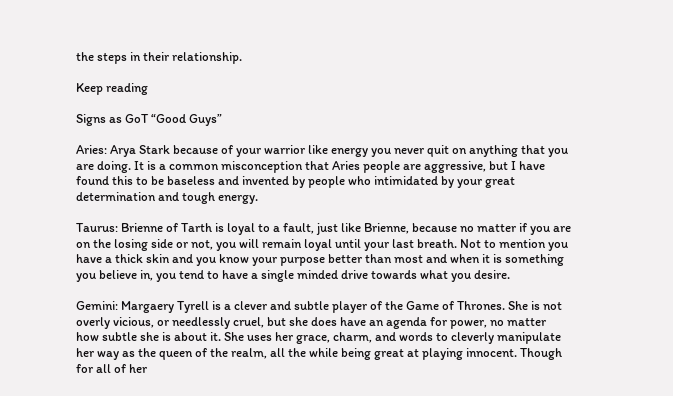the steps in their relationship.

Keep reading

Signs as GoT “Good Guys”

Aries: Arya Stark because of your warrior like energy you never quit on anything that you are doing. It is a common misconception that Aries people are aggressive, but I have found this to be baseless and invented by people who intimidated by your great determination and tough energy.

Taurus: Brienne of Tarth is loyal to a fault, just like Brienne, because no matter if you are on the losing side or not, you will remain loyal until your last breath. Not to mention you have a thick skin and you know your purpose better than most and when it is something you believe in, you tend to have a single minded drive towards what you desire.

Gemini: Margaery Tyrell is a clever and subtle player of the Game of Thrones. She is not overly vicious, or needlessly cruel, but she does have an agenda for power, no matter how subtle she is about it. She uses her grace, charm, and words to cleverly manipulate her way as the queen of the realm, all the while being great at playing innocent. Though for all of her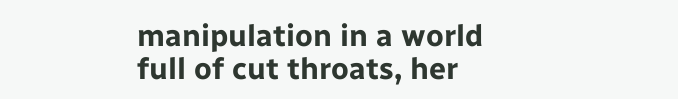manipulation in a world full of cut throats, her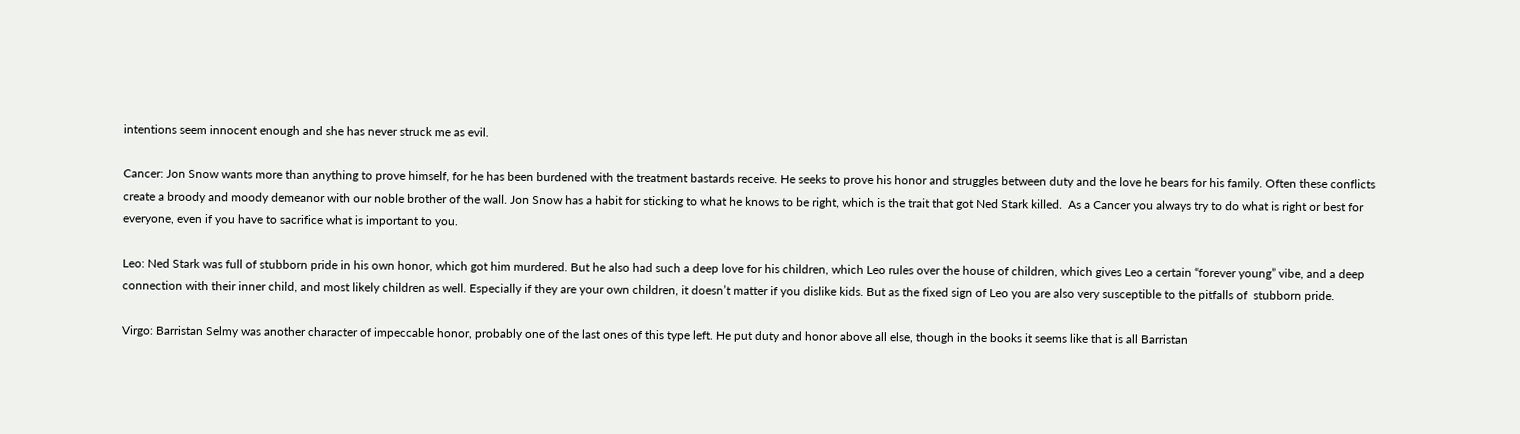intentions seem innocent enough and she has never struck me as evil.

Cancer: Jon Snow wants more than anything to prove himself, for he has been burdened with the treatment bastards receive. He seeks to prove his honor and struggles between duty and the love he bears for his family. Often these conflicts create a broody and moody demeanor with our noble brother of the wall. Jon Snow has a habit for sticking to what he knows to be right, which is the trait that got Ned Stark killed.  As a Cancer you always try to do what is right or best for everyone, even if you have to sacrifice what is important to you.

Leo: Ned Stark was full of stubborn pride in his own honor, which got him murdered. But he also had such a deep love for his children, which Leo rules over the house of children, which gives Leo a certain “forever young” vibe, and a deep connection with their inner child, and most likely children as well. Especially if they are your own children, it doesn’t matter if you dislike kids. But as the fixed sign of Leo you are also very susceptible to the pitfalls of  stubborn pride.

Virgo: Barristan Selmy was another character of impeccable honor, probably one of the last ones of this type left. He put duty and honor above all else, though in the books it seems like that is all Barristan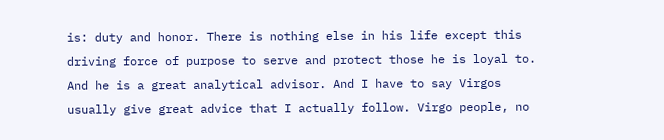is: duty and honor. There is nothing else in his life except this driving force of purpose to serve and protect those he is loyal to. And he is a great analytical advisor. And I have to say Virgos usually give great advice that I actually follow. Virgo people, no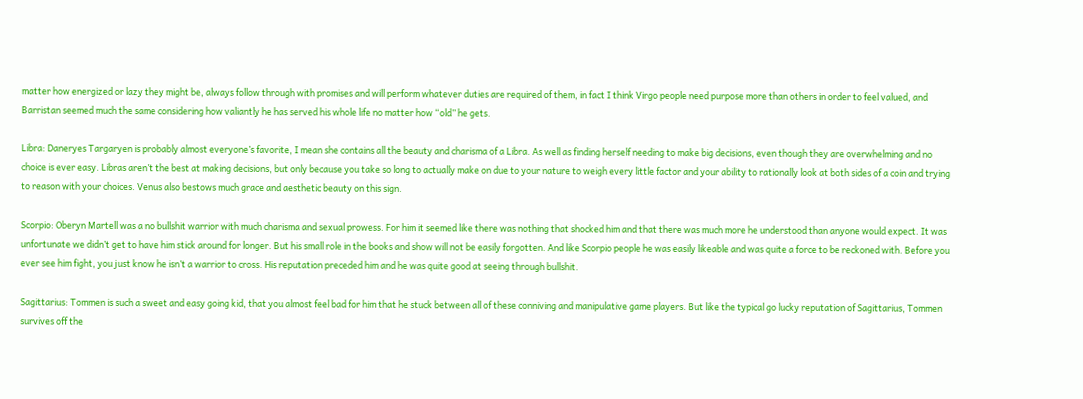matter how energized or lazy they might be, always follow through with promises and will perform whatever duties are required of them, in fact I think Virgo people need purpose more than others in order to feel valued, and Barristan seemed much the same considering how valiantly he has served his whole life no matter how “old” he gets.

Libra: Daneryes Targaryen is probably almost everyone’s favorite, I mean she contains all the beauty and charisma of a Libra. As well as finding herself needing to make big decisions, even though they are overwhelming and no choice is ever easy. Libras aren’t the best at making decisions, but only because you take so long to actually make on due to your nature to weigh every little factor and your ability to rationally look at both sides of a coin and trying to reason with your choices. Venus also bestows much grace and aesthetic beauty on this sign.

Scorpio: Oberyn Martell was a no bullshit warrior with much charisma and sexual prowess. For him it seemed like there was nothing that shocked him and that there was much more he understood than anyone would expect. It was unfortunate we didn’t get to have him stick around for longer. But his small role in the books and show will not be easily forgotten. And like Scorpio people he was easily likeable and was quite a force to be reckoned with. Before you ever see him fight, you just know he isn’t a warrior to cross. His reputation preceded him and he was quite good at seeing through bullshit.

Sagittarius: Tommen is such a sweet and easy going kid, that you almost feel bad for him that he stuck between all of these conniving and manipulative game players. But like the typical go lucky reputation of Sagittarius, Tommen survives off the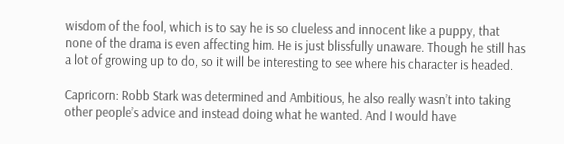wisdom of the fool, which is to say he is so clueless and innocent like a puppy, that none of the drama is even affecting him. He is just blissfully unaware. Though he still has a lot of growing up to do, so it will be interesting to see where his character is headed.

Capricorn: Robb Stark was determined and Ambitious, he also really wasn’t into taking other people’s advice and instead doing what he wanted. And I would have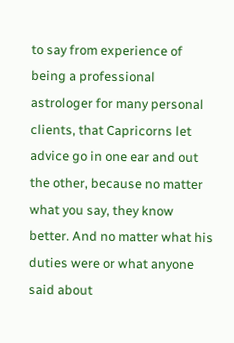to say from experience of being a professional astrologer for many personal clients, that Capricorns let advice go in one ear and out the other, because no matter what you say, they know better. And no matter what his duties were or what anyone said about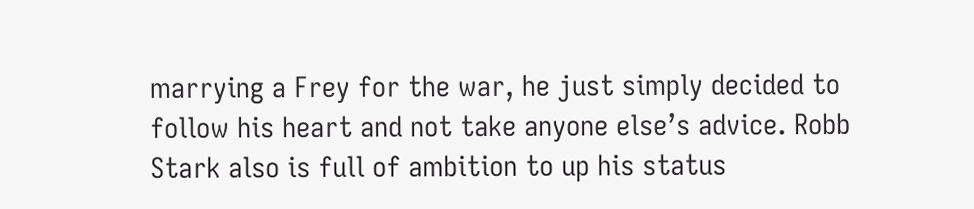marrying a Frey for the war, he just simply decided to follow his heart and not take anyone else’s advice. Robb Stark also is full of ambition to up his status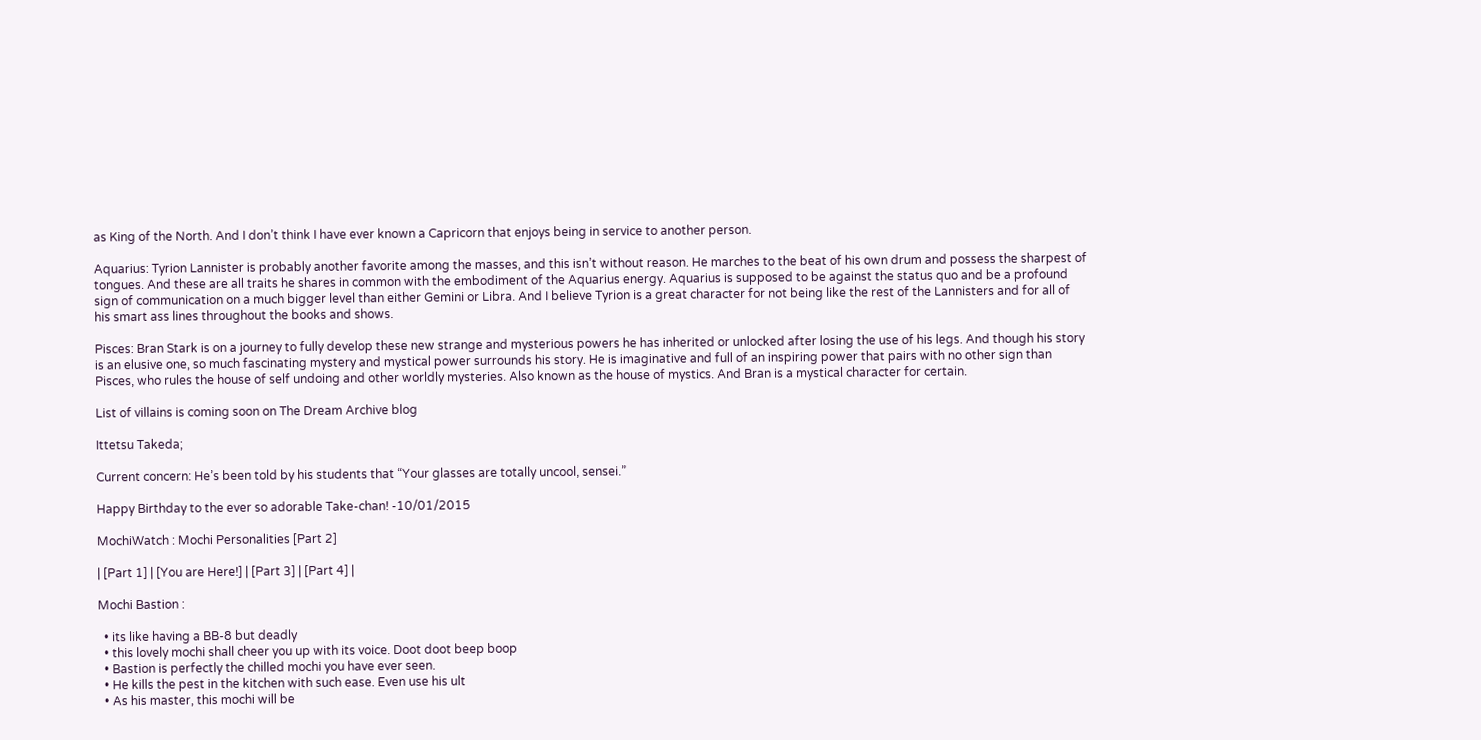as King of the North. And I don’t think I have ever known a Capricorn that enjoys being in service to another person.

Aquarius: Tyrion Lannister is probably another favorite among the masses, and this isn’t without reason. He marches to the beat of his own drum and possess the sharpest of tongues. And these are all traits he shares in common with the embodiment of the Aquarius energy. Aquarius is supposed to be against the status quo and be a profound sign of communication on a much bigger level than either Gemini or Libra. And I believe Tyrion is a great character for not being like the rest of the Lannisters and for all of his smart ass lines throughout the books and shows.

Pisces: Bran Stark is on a journey to fully develop these new strange and mysterious powers he has inherited or unlocked after losing the use of his legs. And though his story is an elusive one, so much fascinating mystery and mystical power surrounds his story. He is imaginative and full of an inspiring power that pairs with no other sign than Pisces, who rules the house of self undoing and other worldly mysteries. Also known as the house of mystics. And Bran is a mystical character for certain.

List of villains is coming soon on The Dream Archive blog

Ittetsu Takeda;

Current concern: He’s been told by his students that “Your glasses are totally uncool, sensei.”

Happy Birthday to the ever so adorable Take-chan! -10/01/2015

MochiWatch : Mochi Personalities [Part 2]

| [Part 1] | [You are Here!] | [Part 3] | [Part 4] |

Mochi Bastion :

  • its like having a BB-8 but deadly
  • this lovely mochi shall cheer you up with its voice. Doot doot beep boop
  • Bastion is perfectly the chilled mochi you have ever seen.
  • He kills the pest in the kitchen with such ease. Even use his ult
  • As his master, this mochi will be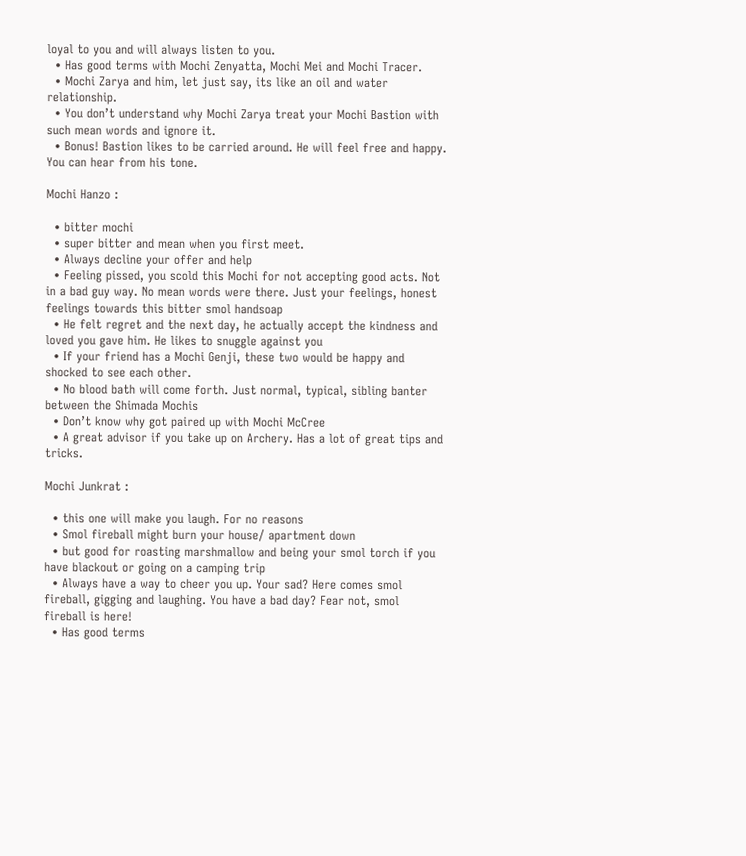loyal to you and will always listen to you.
  • Has good terms with Mochi Zenyatta, Mochi Mei and Mochi Tracer.
  • Mochi Zarya and him, let just say, its like an oil and water relationship.
  • You don’t understand why Mochi Zarya treat your Mochi Bastion with such mean words and ignore it.
  • Bonus! Bastion likes to be carried around. He will feel free and happy. You can hear from his tone.

Mochi Hanzo :

  • bitter mochi
  • super bitter and mean when you first meet.
  • Always decline your offer and help
  • Feeling pissed, you scold this Mochi for not accepting good acts. Not in a bad guy way. No mean words were there. Just your feelings, honest feelings towards this bitter smol handsoap
  • He felt regret and the next day, he actually accept the kindness and loved you gave him. He likes to snuggle against you
  • If your friend has a Mochi Genji, these two would be happy and shocked to see each other.
  • No blood bath will come forth. Just normal, typical, sibling banter between the Shimada Mochis
  • Don’t know why got paired up with Mochi McCree
  • A great advisor if you take up on Archery. Has a lot of great tips and tricks.

Mochi Junkrat :

  • this one will make you laugh. For no reasons
  • Smol fireball might burn your house/ apartment down
  • but good for roasting marshmallow and being your smol torch if you have blackout or going on a camping trip
  • Always have a way to cheer you up. Your sad? Here comes smol fireball, gigging and laughing. You have a bad day? Fear not, smol fireball is here!
  • Has good terms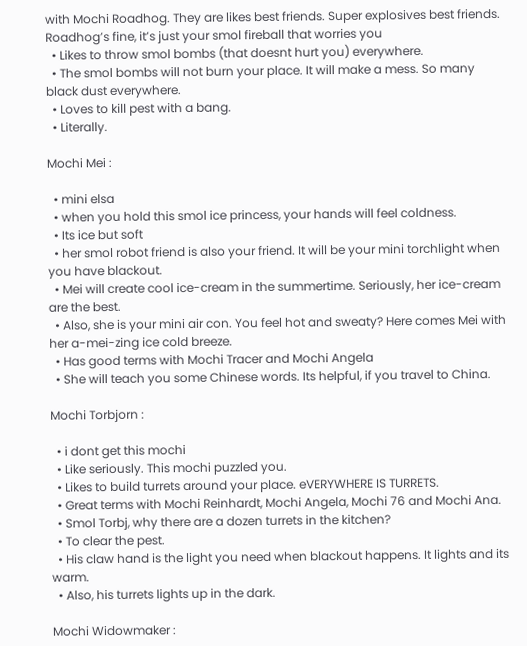with Mochi Roadhog. They are likes best friends. Super explosives best friends. Roadhog’s fine, it’s just your smol fireball that worries you
  • Likes to throw smol bombs (that doesnt hurt you) everywhere.
  • The smol bombs will not burn your place. It will make a mess. So many black dust everywhere.
  • Loves to kill pest with a bang.
  • Literally.

Mochi Mei :

  • mini elsa
  • when you hold this smol ice princess, your hands will feel coldness.
  • Its ice but soft
  • her smol robot friend is also your friend. It will be your mini torchlight when you have blackout.
  • Mei will create cool ice-cream in the summertime. Seriously, her ice-cream are the best.
  • Also, she is your mini air con. You feel hot and sweaty? Here comes Mei with her a-mei-zing ice cold breeze.
  • Has good terms with Mochi Tracer and Mochi Angela
  • She will teach you some Chinese words. Its helpful, if you travel to China.

Mochi Torbjorn :

  • i dont get this mochi
  • Like seriously. This mochi puzzled you.
  • Likes to build turrets around your place. eVERYWHERE IS TURRETS.
  • Great terms with Mochi Reinhardt, Mochi Angela, Mochi 76 and Mochi Ana.
  • Smol Torbj, why there are a dozen turrets in the kitchen?
  • To clear the pest.
  • His claw hand is the light you need when blackout happens. It lights and its warm.
  • Also, his turrets lights up in the dark.

Mochi Widowmaker :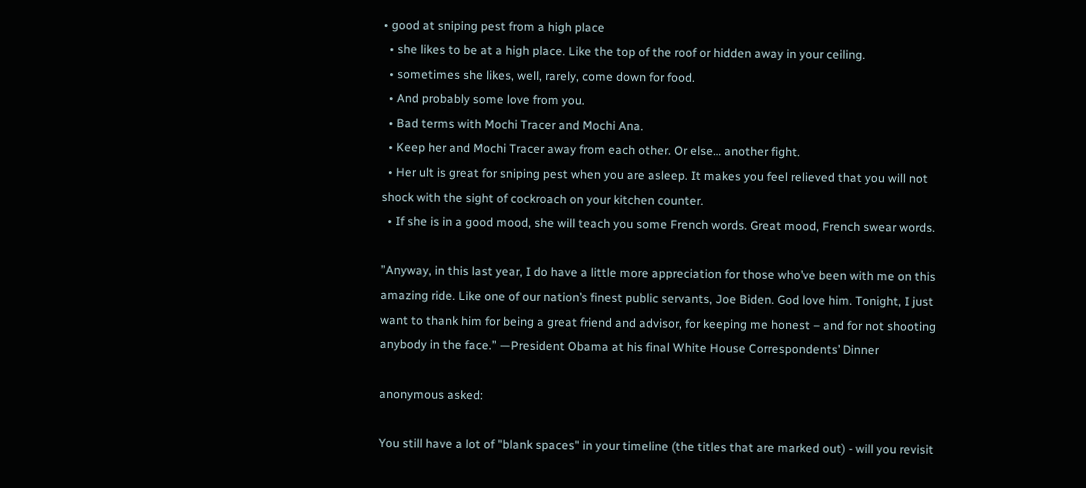• good at sniping pest from a high place
  • she likes to be at a high place. Like the top of the roof or hidden away in your ceiling.
  • sometimes she likes, well, rarely, come down for food.
  • And probably some love from you.
  • Bad terms with Mochi Tracer and Mochi Ana.
  • Keep her and Mochi Tracer away from each other. Or else… another fight.
  • Her ult is great for sniping pest when you are asleep. It makes you feel relieved that you will not shock with the sight of cockroach on your kitchen counter.
  • If she is in a good mood, she will teach you some French words. Great mood, French swear words.

”Anyway, in this last year, I do have a little more appreciation for those who’ve been with me on this amazing ride. Like one of our nation’s finest public servants, Joe Biden. God love him. Tonight, I just want to thank him for being a great friend and advisor, for keeping me honest – and for not shooting anybody in the face.” —President Obama at his final White House Correspondents’ Dinner

anonymous asked:

You still have a lot of "blank spaces" in your timeline (the titles that are marked out) - will you revisit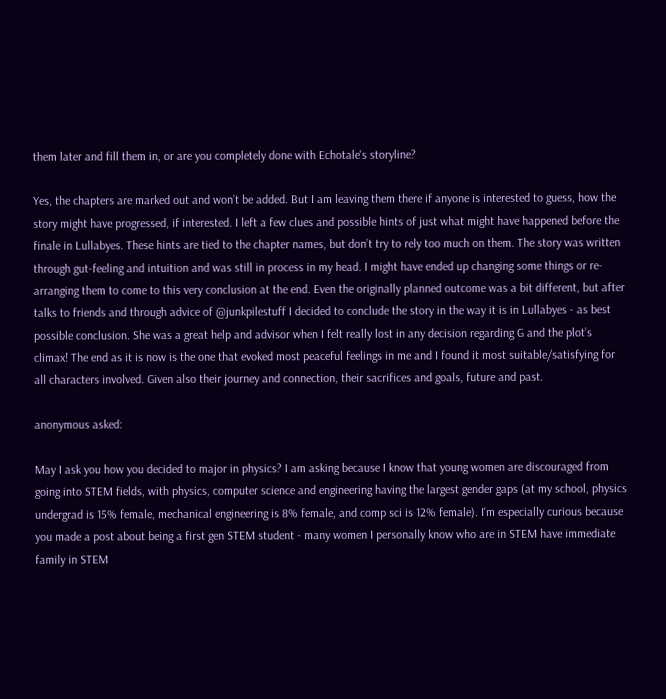them later and fill them in, or are you completely done with Echotale's storyline?

Yes, the chapters are marked out and won’t be added. But I am leaving them there if anyone is interested to guess, how the story might have progressed, if interested. I left a few clues and possible hints of just what might have happened before the finale in Lullabyes. These hints are tied to the chapter names, but don’t try to rely too much on them. The story was written through gut-feeling and intuition and was still in process in my head. I might have ended up changing some things or re-arranging them to come to this very conclusion at the end. Even the originally planned outcome was a bit different, but after talks to friends and through advice of @junkpilestuff I decided to conclude the story in the way it is in Lullabyes - as best possible conclusion. She was a great help and advisor when I felt really lost in any decision regarding G and the plot’s climax! The end as it is now is the one that evoked most peaceful feelings in me and I found it most suitable/satisfying for all characters involved. Given also their journey and connection, their sacrifices and goals, future and past.

anonymous asked:

May I ask you how you decided to major in physics? I am asking because I know that young women are discouraged from going into STEM fields, with physics, computer science and engineering having the largest gender gaps (at my school, physics undergrad is 15% female, mechanical engineering is 8% female, and comp sci is 12% female). I'm especially curious because you made a post about being a first gen STEM student - many women I personally know who are in STEM have immediate family in STEM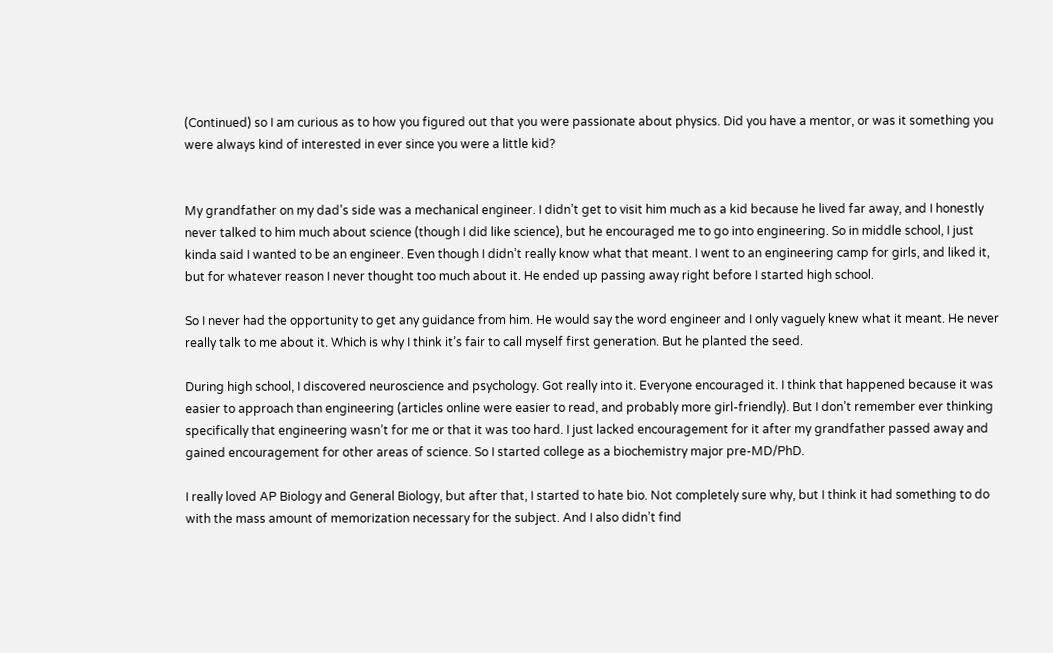(Continued) so I am curious as to how you figured out that you were passionate about physics. Did you have a mentor, or was it something you were always kind of interested in ever since you were a little kid?


My grandfather on my dad’s side was a mechanical engineer. I didn’t get to visit him much as a kid because he lived far away, and I honestly never talked to him much about science (though I did like science), but he encouraged me to go into engineering. So in middle school, I just kinda said I wanted to be an engineer. Even though I didn’t really know what that meant. I went to an engineering camp for girls, and liked it, but for whatever reason I never thought too much about it. He ended up passing away right before I started high school.

So I never had the opportunity to get any guidance from him. He would say the word engineer and I only vaguely knew what it meant. He never really talk to me about it. Which is why I think it’s fair to call myself first generation. But he planted the seed.

During high school, I discovered neuroscience and psychology. Got really into it. Everyone encouraged it. I think that happened because it was easier to approach than engineering (articles online were easier to read, and probably more girl-friendly). But I don’t remember ever thinking specifically that engineering wasn’t for me or that it was too hard. I just lacked encouragement for it after my grandfather passed away and gained encouragement for other areas of science. So I started college as a biochemistry major pre-MD/PhD.

I really loved AP Biology and General Biology, but after that, I started to hate bio. Not completely sure why, but I think it had something to do with the mass amount of memorization necessary for the subject. And I also didn’t find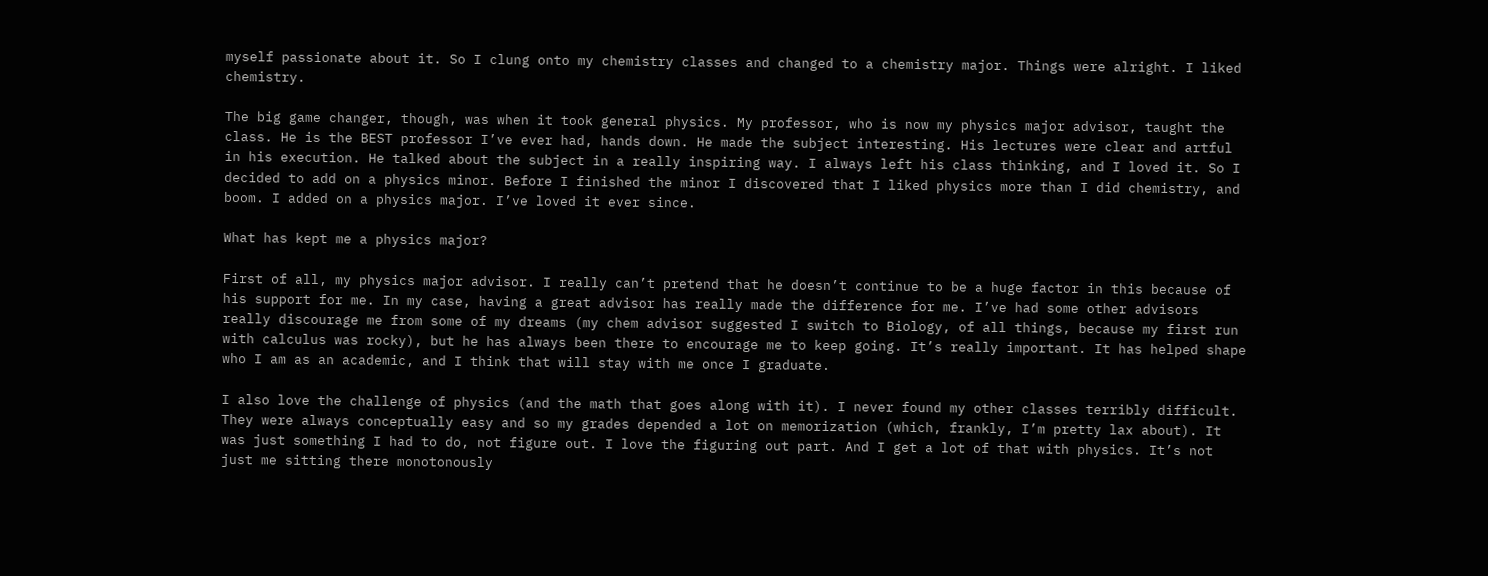myself passionate about it. So I clung onto my chemistry classes and changed to a chemistry major. Things were alright. I liked chemistry.

The big game changer, though, was when it took general physics. My professor, who is now my physics major advisor, taught the class. He is the BEST professor I’ve ever had, hands down. He made the subject interesting. His lectures were clear and artful in his execution. He talked about the subject in a really inspiring way. I always left his class thinking, and I loved it. So I decided to add on a physics minor. Before I finished the minor I discovered that I liked physics more than I did chemistry, and boom. I added on a physics major. I’ve loved it ever since.

What has kept me a physics major?

First of all, my physics major advisor. I really can’t pretend that he doesn’t continue to be a huge factor in this because of his support for me. In my case, having a great advisor has really made the difference for me. I’ve had some other advisors really discourage me from some of my dreams (my chem advisor suggested I switch to Biology, of all things, because my first run with calculus was rocky), but he has always been there to encourage me to keep going. It’s really important. It has helped shape who I am as an academic, and I think that will stay with me once I graduate.

I also love the challenge of physics (and the math that goes along with it). I never found my other classes terribly difficult. They were always conceptually easy and so my grades depended a lot on memorization (which, frankly, I’m pretty lax about). It was just something I had to do, not figure out. I love the figuring out part. And I get a lot of that with physics. It’s not just me sitting there monotonously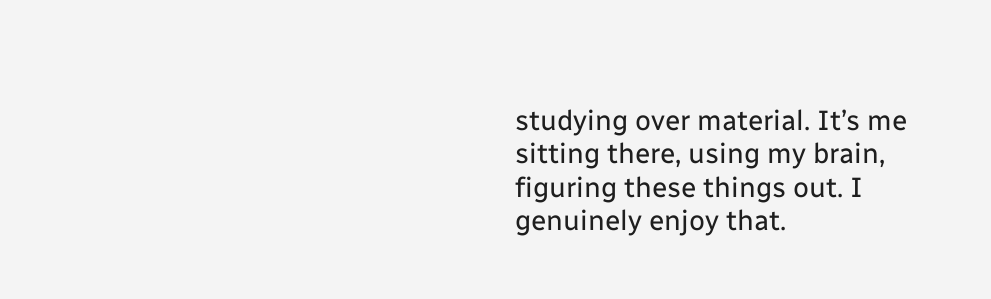studying over material. It’s me sitting there, using my brain, figuring these things out. I genuinely enjoy that.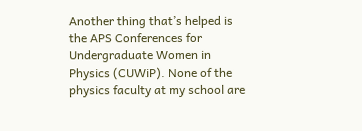Another thing that’s helped is the APS Conferences for Undergraduate Women in Physics (CUWiP). None of the physics faculty at my school are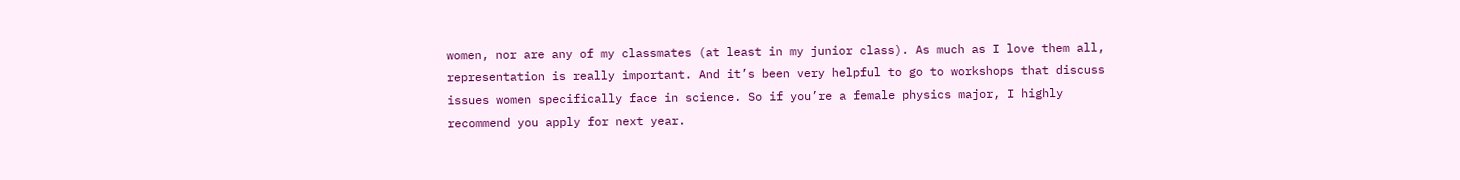women, nor are any of my classmates (at least in my junior class). As much as I love them all, representation is really important. And it’s been very helpful to go to workshops that discuss issues women specifically face in science. So if you’re a female physics major, I highly recommend you apply for next year.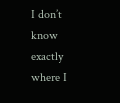I don’t know exactly where I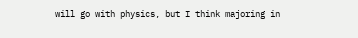will go with physics, but I think majoring in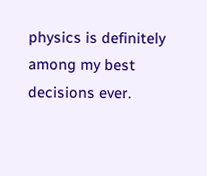physics is definitely among my best decisions ever.